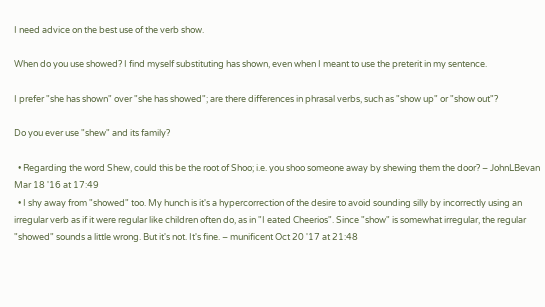I need advice on the best use of the verb show.

When do you use showed? I find myself substituting has shown, even when I meant to use the preterit in my sentence.

I prefer "she has shown" over "she has showed"; are there differences in phrasal verbs, such as "show up" or "show out"?

Do you ever use "shew" and its family?

  • Regarding the word Shew, could this be the root of Shoo; i.e. you shoo someone away by shewing them the door? – JohnLBevan Mar 18 '16 at 17:49
  • I shy away from "showed" too. My hunch is it's a hypercorrection of the desire to avoid sounding silly by incorrectly using an irregular verb as if it were regular like children often do, as in "I eated Cheerios". Since "show" is somewhat irregular, the regular "showed" sounds a little wrong. But it's not. It's fine. – munificent Oct 20 '17 at 21:48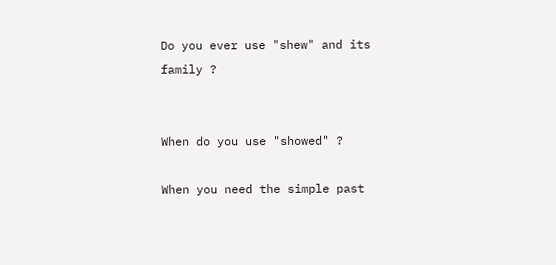Do you ever use "shew" and its family ?


When do you use "showed" ?

When you need the simple past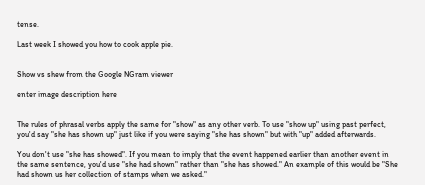tense.

Last week I showed you how to cook apple pie.


Show vs shew from the Google NGram viewer

enter image description here


The rules of phrasal verbs apply the same for "show" as any other verb. To use "show up" using past perfect, you'd say "she has shown up" just like if you were saying "she has shown" but with "up" added afterwards.

You don't use "she has showed". If you mean to imply that the event happened earlier than another event in the same sentence, you'd use "she had shown" rather than "she has showed." An example of this would be "She had shown us her collection of stamps when we asked."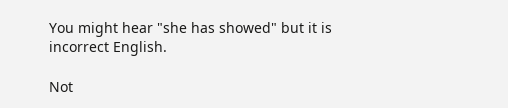You might hear "she has showed" but it is incorrect English.

Not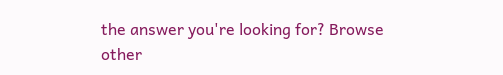the answer you're looking for? Browse other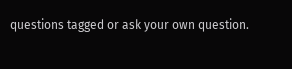questions tagged or ask your own question.